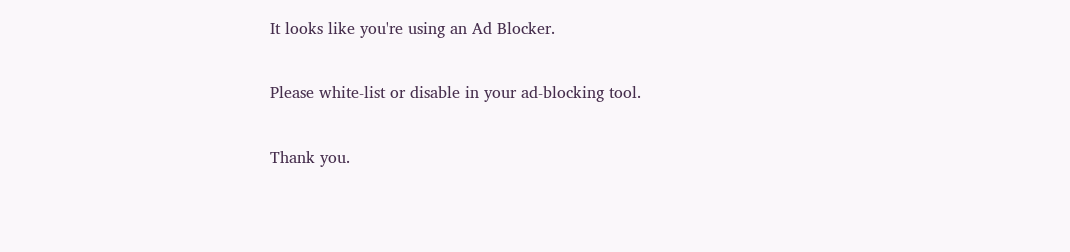It looks like you're using an Ad Blocker.

Please white-list or disable in your ad-blocking tool.

Thank you.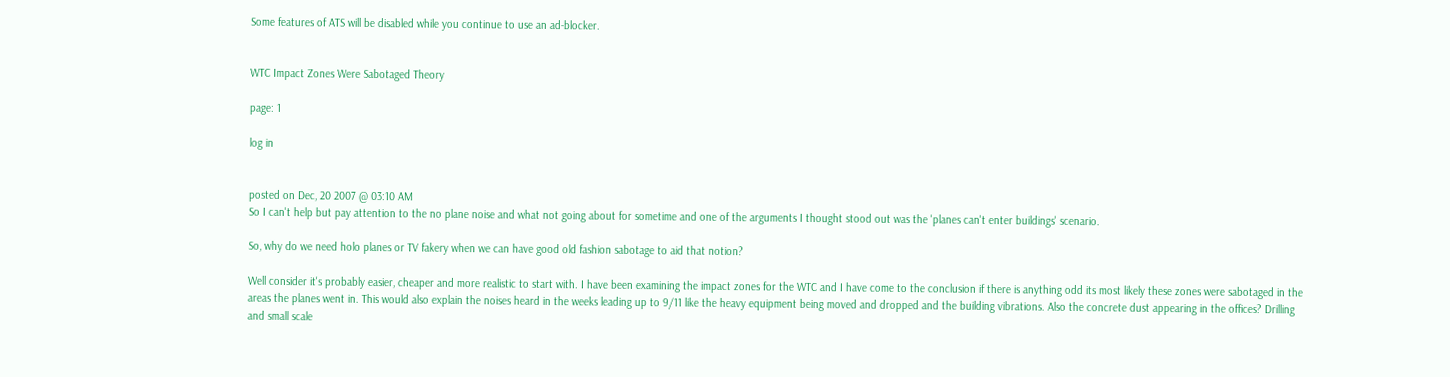Some features of ATS will be disabled while you continue to use an ad-blocker.


WTC Impact Zones Were Sabotaged Theory

page: 1

log in


posted on Dec, 20 2007 @ 03:10 AM
So I can't help but pay attention to the no plane noise and what not going about for sometime and one of the arguments I thought stood out was the 'planes can't enter buildings' scenario.

So, why do we need holo planes or TV fakery when we can have good old fashion sabotage to aid that notion?

Well consider it's probably easier, cheaper and more realistic to start with. I have been examining the impact zones for the WTC and I have come to the conclusion if there is anything odd its most likely these zones were sabotaged in the areas the planes went in. This would also explain the noises heard in the weeks leading up to 9/11 like the heavy equipment being moved and dropped and the building vibrations. Also the concrete dust appearing in the offices? Drilling and small scale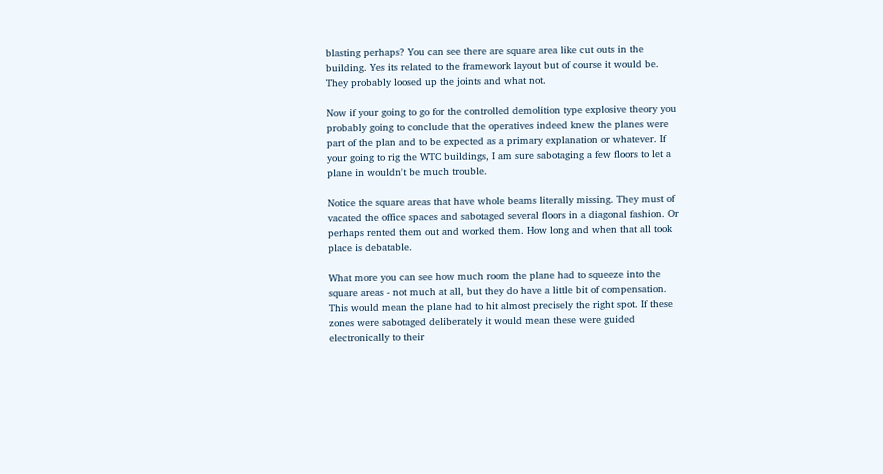blasting perhaps? You can see there are square area like cut outs in the building. Yes its related to the framework layout but of course it would be. They probably loosed up the joints and what not.

Now if your going to go for the controlled demolition type explosive theory you probably going to conclude that the operatives indeed knew the planes were part of the plan and to be expected as a primary explanation or whatever. If your going to rig the WTC buildings, I am sure sabotaging a few floors to let a plane in wouldn't be much trouble.

Notice the square areas that have whole beams literally missing. They must of vacated the office spaces and sabotaged several floors in a diagonal fashion. Or perhaps rented them out and worked them. How long and when that all took place is debatable.

What more you can see how much room the plane had to squeeze into the square areas - not much at all, but they do have a little bit of compensation. This would mean the plane had to hit almost precisely the right spot. If these zones were sabotaged deliberately it would mean these were guided electronically to their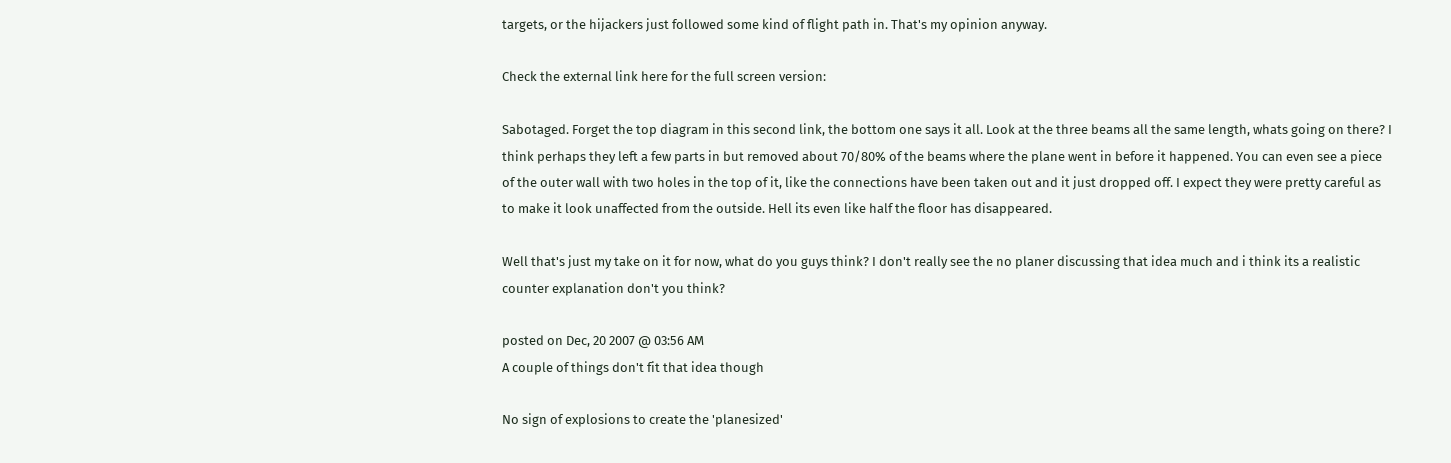targets, or the hijackers just followed some kind of flight path in. That's my opinion anyway.

Check the external link here for the full screen version:

Sabotaged. Forget the top diagram in this second link, the bottom one says it all. Look at the three beams all the same length, whats going on there? I think perhaps they left a few parts in but removed about 70/80% of the beams where the plane went in before it happened. You can even see a piece of the outer wall with two holes in the top of it, like the connections have been taken out and it just dropped off. I expect they were pretty careful as to make it look unaffected from the outside. Hell its even like half the floor has disappeared.

Well that's just my take on it for now, what do you guys think? I don't really see the no planer discussing that idea much and i think its a realistic counter explanation don't you think?

posted on Dec, 20 2007 @ 03:56 AM
A couple of things don't fit that idea though

No sign of explosions to create the 'planesized'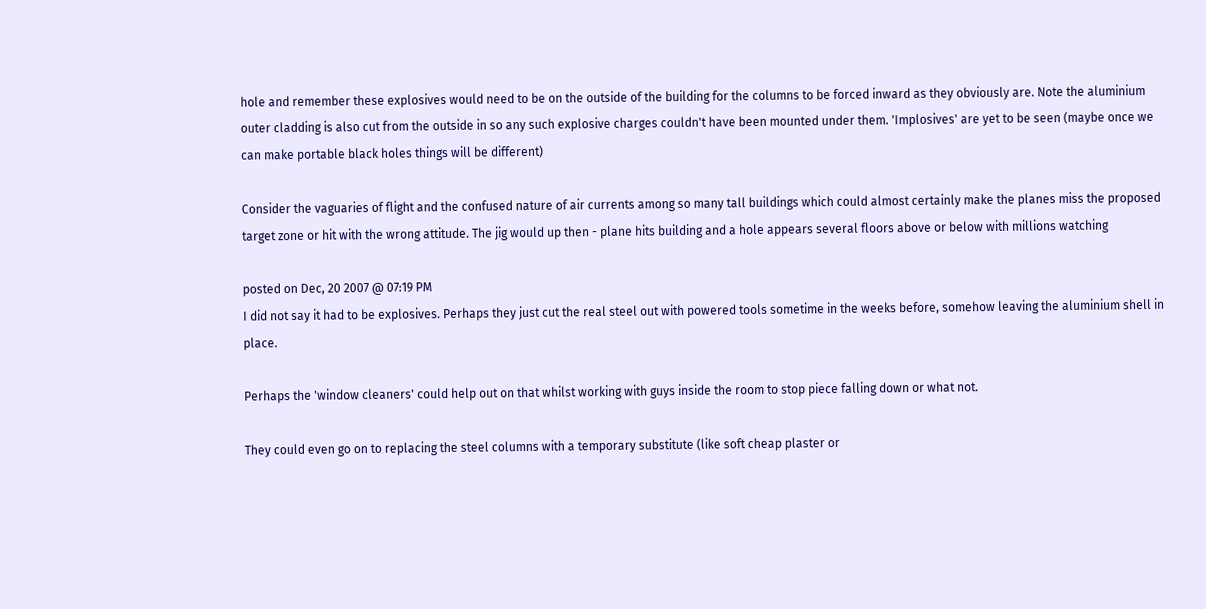hole and remember these explosives would need to be on the outside of the building for the columns to be forced inward as they obviously are. Note the aluminium outer cladding is also cut from the outside in so any such explosive charges couldn't have been mounted under them. 'Implosives' are yet to be seen (maybe once we can make portable black holes things will be different)

Consider the vaguaries of flight and the confused nature of air currents among so many tall buildings which could almost certainly make the planes miss the proposed target zone or hit with the wrong attitude. The jig would up then - plane hits building and a hole appears several floors above or below with millions watching

posted on Dec, 20 2007 @ 07:19 PM
I did not say it had to be explosives. Perhaps they just cut the real steel out with powered tools sometime in the weeks before, somehow leaving the aluminium shell in place.

Perhaps the 'window cleaners' could help out on that whilst working with guys inside the room to stop piece falling down or what not.

They could even go on to replacing the steel columns with a temporary substitute (like soft cheap plaster or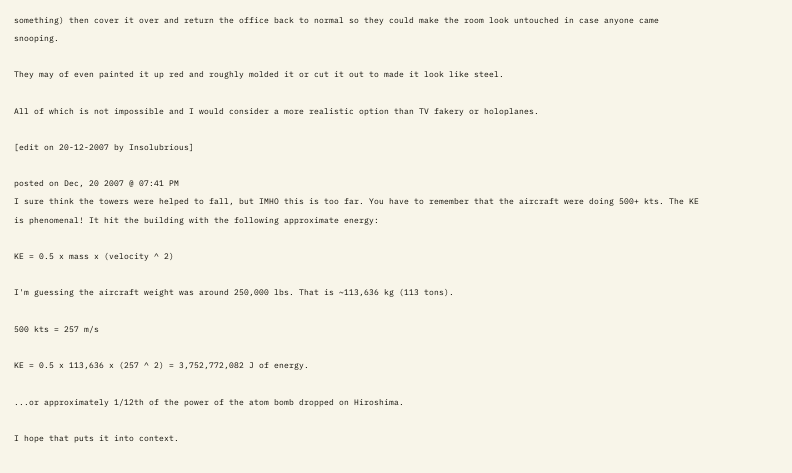something) then cover it over and return the office back to normal so they could make the room look untouched in case anyone came snooping.

They may of even painted it up red and roughly molded it or cut it out to made it look like steel.

All of which is not impossible and I would consider a more realistic option than TV fakery or holoplanes.

[edit on 20-12-2007 by Insolubrious]

posted on Dec, 20 2007 @ 07:41 PM
I sure think the towers were helped to fall, but IMHO this is too far. You have to remember that the aircraft were doing 500+ kts. The KE is phenomenal! It hit the building with the following approximate energy:

KE = 0.5 x mass x (velocity ^ 2)

I'm guessing the aircraft weight was around 250,000 lbs. That is ~113,636 kg (113 tons).

500 kts = 257 m/s

KE = 0.5 x 113,636 x (257 ^ 2) = 3,752,772,082 J of energy.

...or approximately 1/12th of the power of the atom bomb dropped on Hiroshima.

I hope that puts it into context.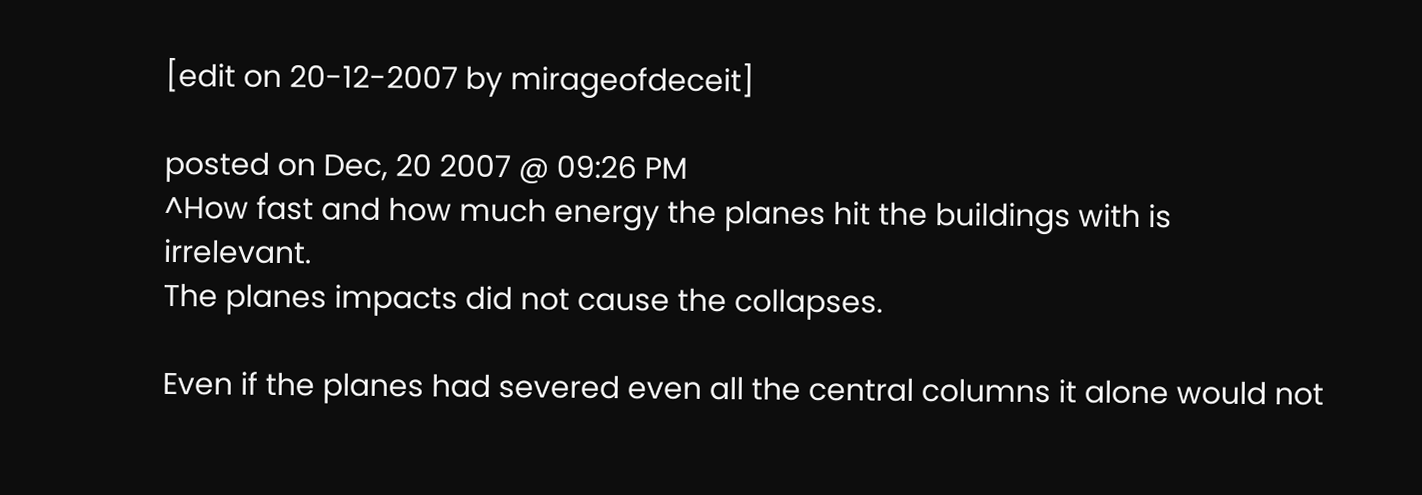[edit on 20-12-2007 by mirageofdeceit]

posted on Dec, 20 2007 @ 09:26 PM
^How fast and how much energy the planes hit the buildings with is irrelevant.
The planes impacts did not cause the collapses.

Even if the planes had severed even all the central columns it alone would not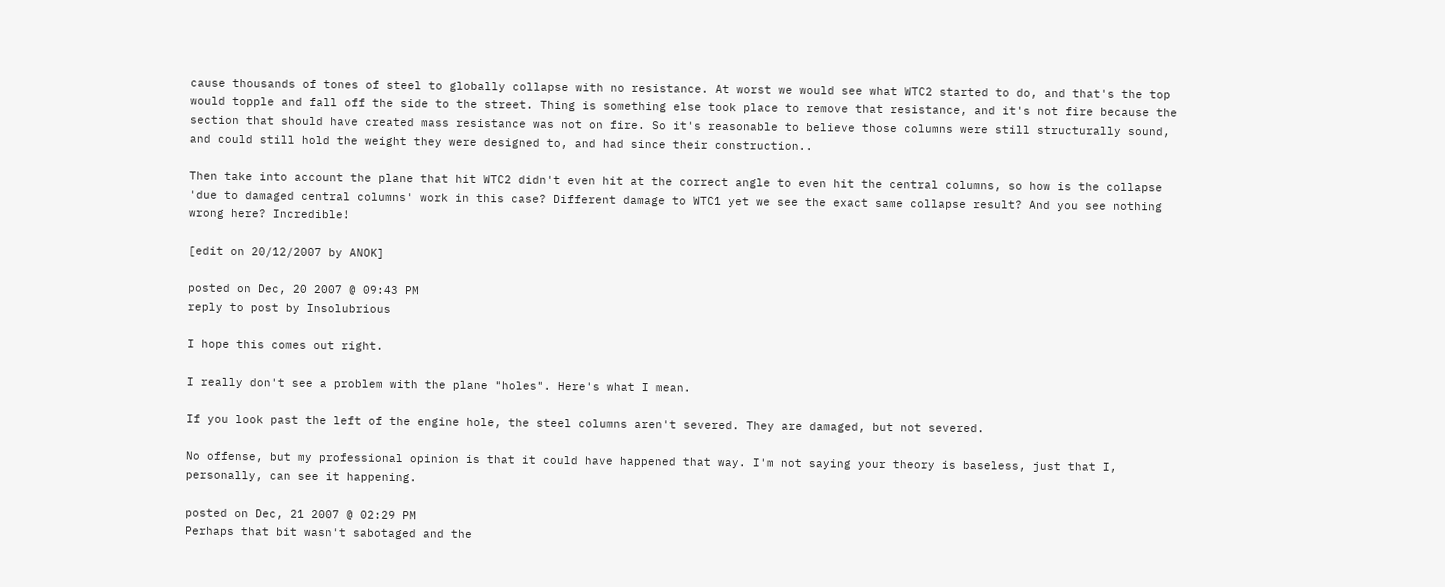cause thousands of tones of steel to globally collapse with no resistance. At worst we would see what WTC2 started to do, and that's the top would topple and fall off the side to the street. Thing is something else took place to remove that resistance, and it's not fire because the section that should have created mass resistance was not on fire. So it's reasonable to believe those columns were still structurally sound, and could still hold the weight they were designed to, and had since their construction..

Then take into account the plane that hit WTC2 didn't even hit at the correct angle to even hit the central columns, so how is the collapse 'due to damaged central columns' work in this case? Different damage to WTC1 yet we see the exact same collapse result? And you see nothing wrong here? Incredible!

[edit on 20/12/2007 by ANOK]

posted on Dec, 20 2007 @ 09:43 PM
reply to post by Insolubrious

I hope this comes out right.

I really don't see a problem with the plane "holes". Here's what I mean.

If you look past the left of the engine hole, the steel columns aren't severed. They are damaged, but not severed.

No offense, but my professional opinion is that it could have happened that way. I'm not saying your theory is baseless, just that I, personally, can see it happening.

posted on Dec, 21 2007 @ 02:29 PM
Perhaps that bit wasn't sabotaged and the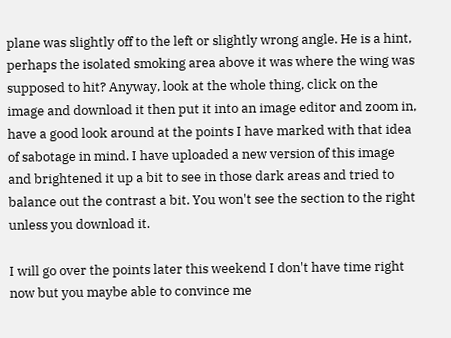plane was slightly off to the left or slightly wrong angle. He is a hint, perhaps the isolated smoking area above it was where the wing was supposed to hit? Anyway, look at the whole thing, click on the image and download it then put it into an image editor and zoom in, have a good look around at the points I have marked with that idea of sabotage in mind. I have uploaded a new version of this image and brightened it up a bit to see in those dark areas and tried to balance out the contrast a bit. You won't see the section to the right unless you download it.

I will go over the points later this weekend I don't have time right now but you maybe able to convince me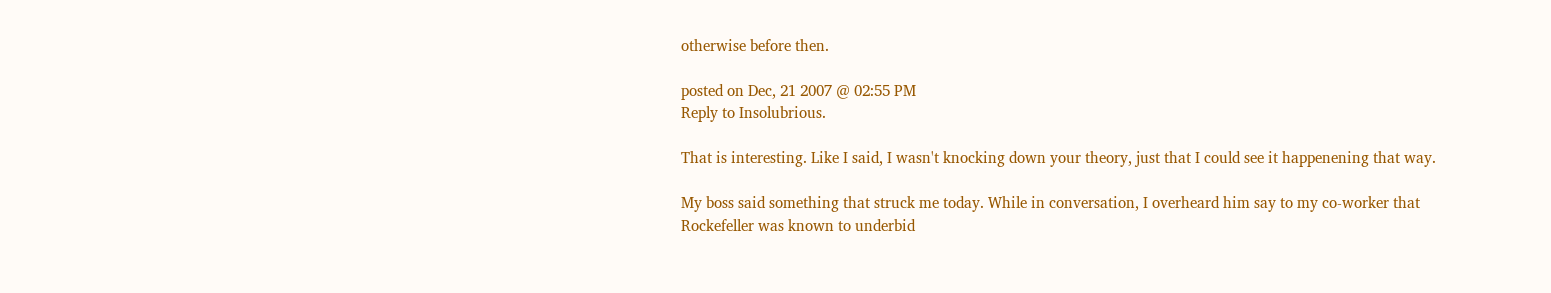otherwise before then.

posted on Dec, 21 2007 @ 02:55 PM
Reply to Insolubrious.

That is interesting. Like I said, I wasn't knocking down your theory, just that I could see it happenening that way.

My boss said something that struck me today. While in conversation, I overheard him say to my co-worker that Rockefeller was known to underbid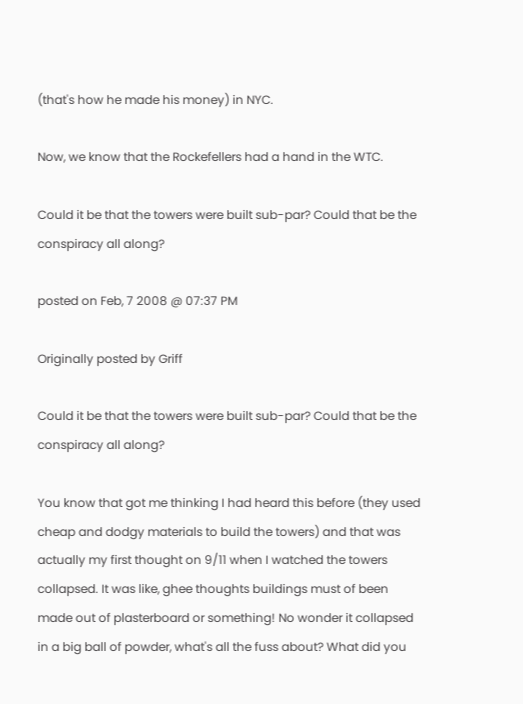(that's how he made his money) in NYC.

Now, we know that the Rockefellers had a hand in the WTC.

Could it be that the towers were built sub-par? Could that be the conspiracy all along?

posted on Feb, 7 2008 @ 07:37 PM

Originally posted by Griff

Could it be that the towers were built sub-par? Could that be the conspiracy all along?

You know that got me thinking I had heard this before (they used cheap and dodgy materials to build the towers) and that was actually my first thought on 9/11 when I watched the towers collapsed. It was like, ghee thoughts buildings must of been made out of plasterboard or something! No wonder it collapsed in a big ball of powder, what's all the fuss about? What did you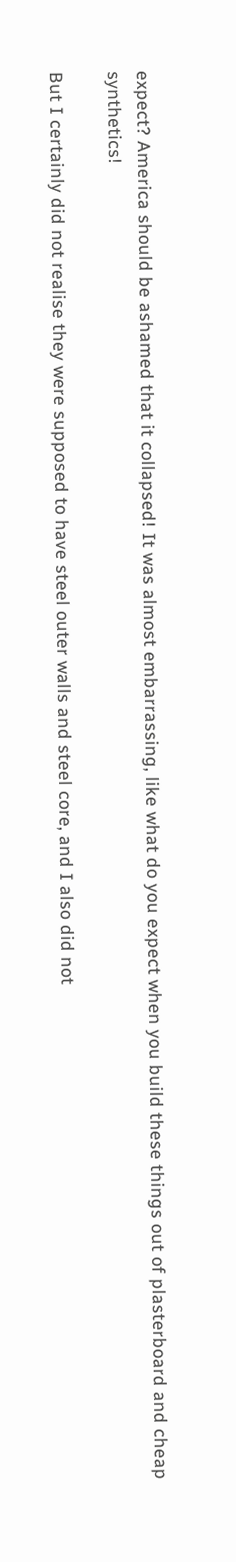expect? America should be ashamed that it collapsed! It was almost embarrassing, like what do you expect when you build these things out of plasterboard and cheap synthetics!

But I certainly did not realise they were supposed to have steel outer walls and steel core, and I also did not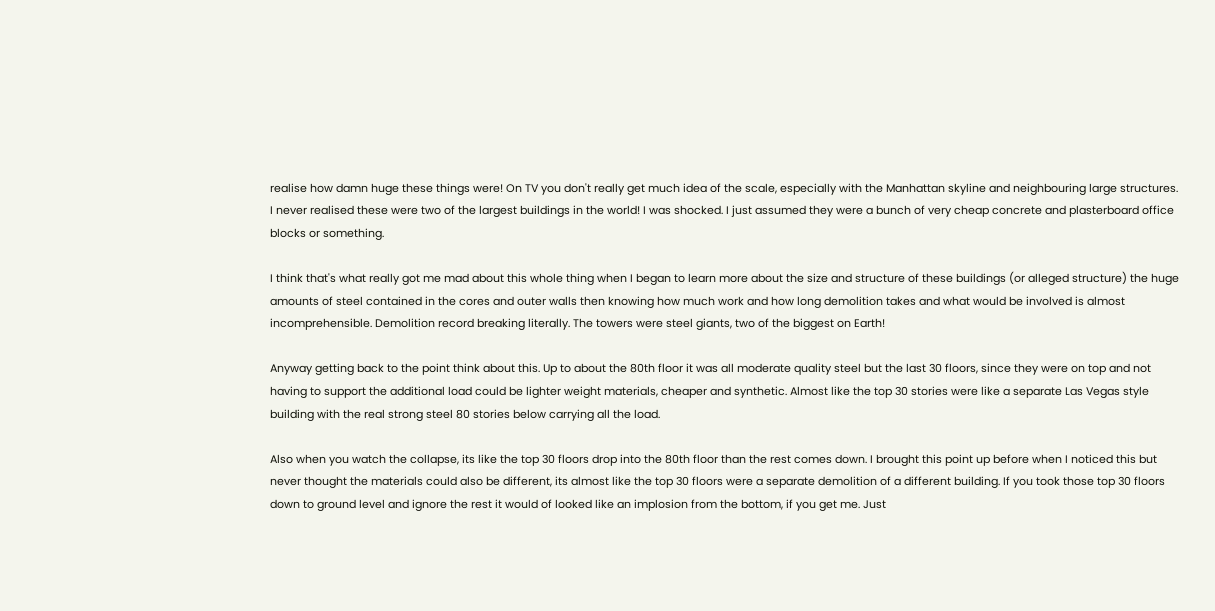realise how damn huge these things were! On TV you don't really get much idea of the scale, especially with the Manhattan skyline and neighbouring large structures. I never realised these were two of the largest buildings in the world! I was shocked. I just assumed they were a bunch of very cheap concrete and plasterboard office blocks or something.

I think that's what really got me mad about this whole thing when I began to learn more about the size and structure of these buildings (or alleged structure) the huge amounts of steel contained in the cores and outer walls then knowing how much work and how long demolition takes and what would be involved is almost incomprehensible. Demolition record breaking literally. The towers were steel giants, two of the biggest on Earth!

Anyway getting back to the point think about this. Up to about the 80th floor it was all moderate quality steel but the last 30 floors, since they were on top and not having to support the additional load could be lighter weight materials, cheaper and synthetic. Almost like the top 30 stories were like a separate Las Vegas style building with the real strong steel 80 stories below carrying all the load.

Also when you watch the collapse, its like the top 30 floors drop into the 80th floor than the rest comes down. I brought this point up before when I noticed this but never thought the materials could also be different, its almost like the top 30 floors were a separate demolition of a different building. If you took those top 30 floors down to ground level and ignore the rest it would of looked like an implosion from the bottom, if you get me. Just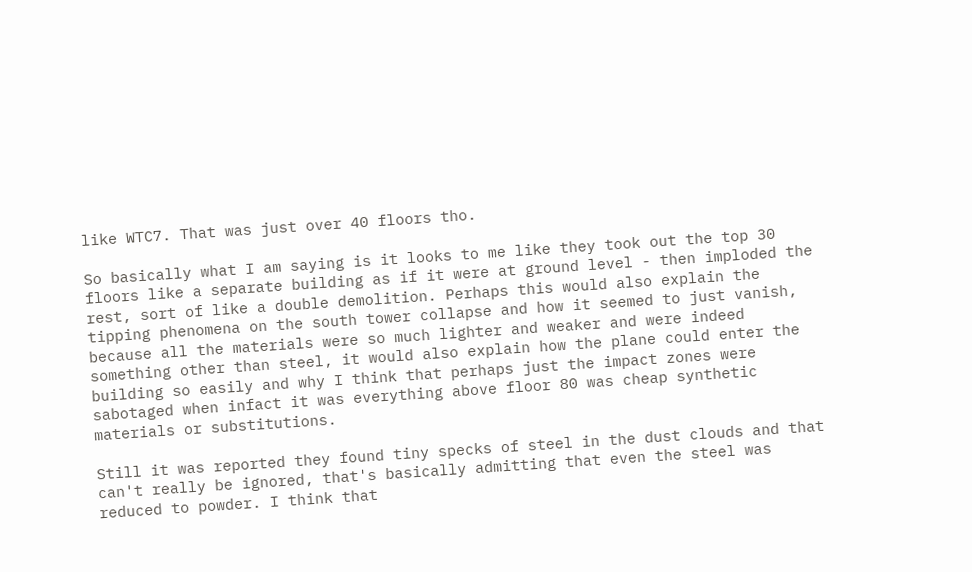like WTC7. That was just over 40 floors tho.

So basically what I am saying is it looks to me like they took out the top 30 floors like a separate building as if it were at ground level - then imploded the rest, sort of like a double demolition. Perhaps this would also explain the tipping phenomena on the south tower collapse and how it seemed to just vanish, because all the materials were so much lighter and weaker and were indeed something other than steel, it would also explain how the plane could enter the building so easily and why I think that perhaps just the impact zones were sabotaged when infact it was everything above floor 80 was cheap synthetic materials or substitutions.

Still it was reported they found tiny specks of steel in the dust clouds and that can't really be ignored, that's basically admitting that even the steel was reduced to powder. I think that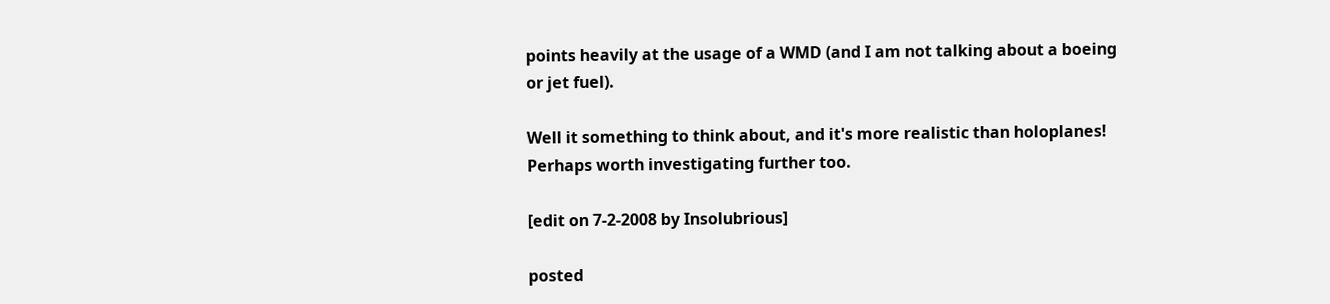points heavily at the usage of a WMD (and I am not talking about a boeing or jet fuel).

Well it something to think about, and it's more realistic than holoplanes! Perhaps worth investigating further too.

[edit on 7-2-2008 by Insolubrious]

posted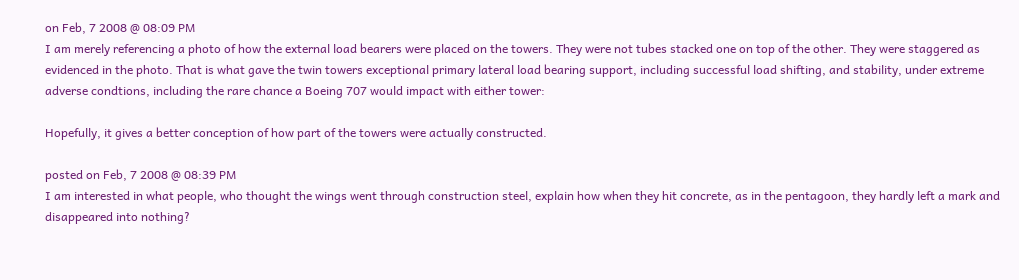on Feb, 7 2008 @ 08:09 PM
I am merely referencing a photo of how the external load bearers were placed on the towers. They were not tubes stacked one on top of the other. They were staggered as evidenced in the photo. That is what gave the twin towers exceptional primary lateral load bearing support, including successful load shifting, and stability, under extreme adverse condtions, including the rare chance a Boeing 707 would impact with either tower:

Hopefully, it gives a better conception of how part of the towers were actually constructed.

posted on Feb, 7 2008 @ 08:39 PM
I am interested in what people, who thought the wings went through construction steel, explain how when they hit concrete, as in the pentagoon, they hardly left a mark and disappeared into nothing?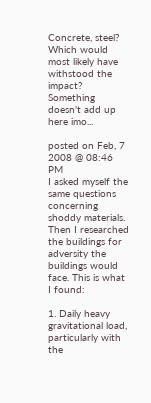Concrete, steel? Which would most likely have withstood the impact? Something doesn't add up here imo...

posted on Feb, 7 2008 @ 08:46 PM
I asked myself the same questions concerning shoddy materials. Then I researched the buildings for adversity the buildings would face. This is what I found:

1. Daily heavy gravitational load, particularly with the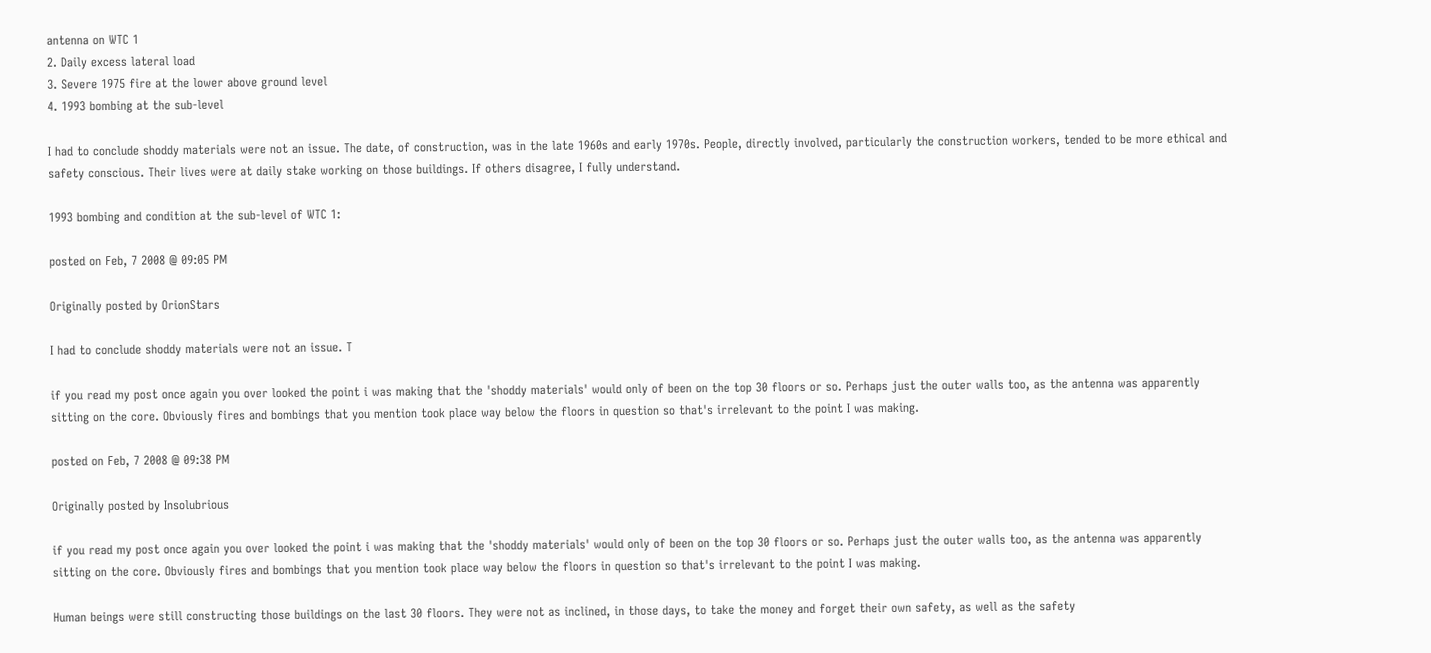antenna on WTC 1
2. Daily excess lateral load
3. Severe 1975 fire at the lower above ground level
4. 1993 bombing at the sub-level

I had to conclude shoddy materials were not an issue. The date, of construction, was in the late 1960s and early 1970s. People, directly involved, particularly the construction workers, tended to be more ethical and safety conscious. Their lives were at daily stake working on those buildings. If others disagree, I fully understand.

1993 bombing and condition at the sub-level of WTC 1:

posted on Feb, 7 2008 @ 09:05 PM

Originally posted by OrionStars

I had to conclude shoddy materials were not an issue. T

if you read my post once again you over looked the point i was making that the 'shoddy materials' would only of been on the top 30 floors or so. Perhaps just the outer walls too, as the antenna was apparently sitting on the core. Obviously fires and bombings that you mention took place way below the floors in question so that's irrelevant to the point I was making.

posted on Feb, 7 2008 @ 09:38 PM

Originally posted by Insolubrious

if you read my post once again you over looked the point i was making that the 'shoddy materials' would only of been on the top 30 floors or so. Perhaps just the outer walls too, as the antenna was apparently sitting on the core. Obviously fires and bombings that you mention took place way below the floors in question so that's irrelevant to the point I was making.

Human beings were still constructing those buildings on the last 30 floors. They were not as inclined, in those days, to take the money and forget their own safety, as well as the safety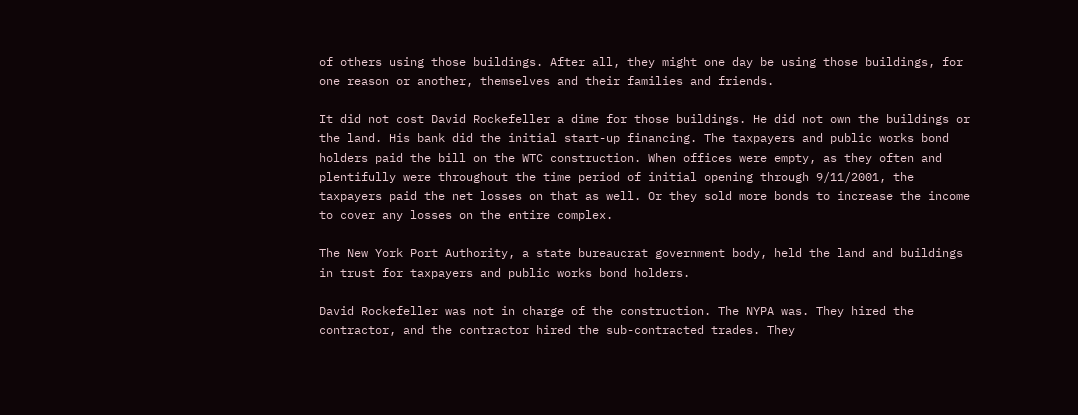of others using those buildings. After all, they might one day be using those buildings, for one reason or another, themselves and their families and friends.

It did not cost David Rockefeller a dime for those buildings. He did not own the buildings or the land. His bank did the initial start-up financing. The taxpayers and public works bond holders paid the bill on the WTC construction. When offices were empty, as they often and plentifully were throughout the time period of initial opening through 9/11/2001, the taxpayers paid the net losses on that as well. Or they sold more bonds to increase the income to cover any losses on the entire complex.

The New York Port Authority, a state bureaucrat government body, held the land and buildings in trust for taxpayers and public works bond holders.

David Rockefeller was not in charge of the construction. The NYPA was. They hired the contractor, and the contractor hired the sub-contracted trades. They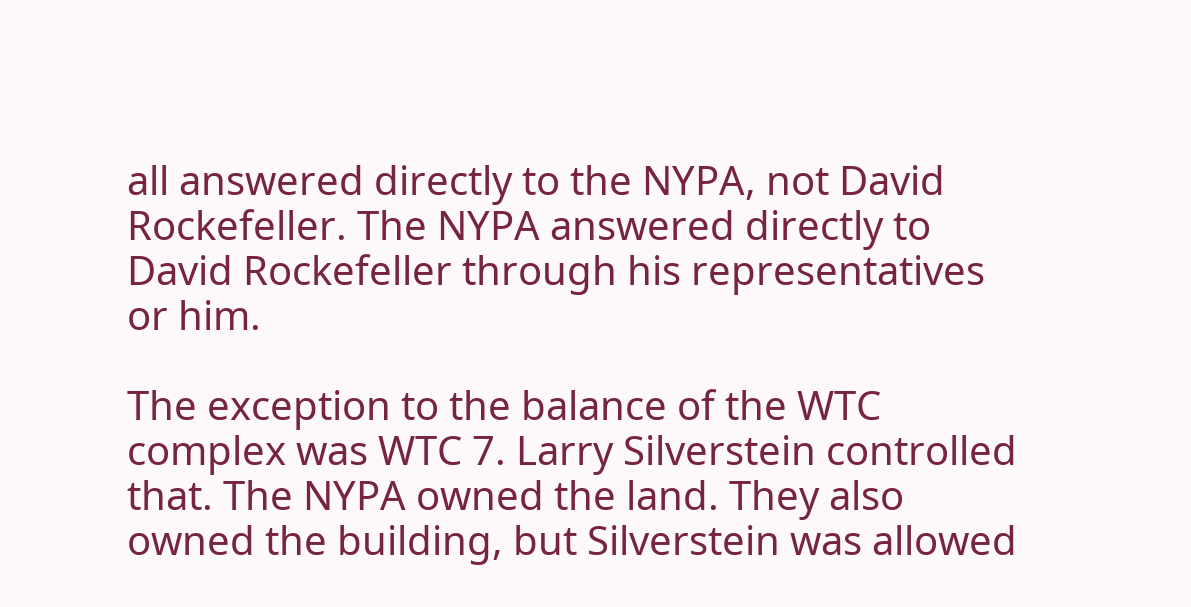all answered directly to the NYPA, not David Rockefeller. The NYPA answered directly to David Rockefeller through his representatives or him.

The exception to the balance of the WTC complex was WTC 7. Larry Silverstein controlled that. The NYPA owned the land. They also owned the building, but Silverstein was allowed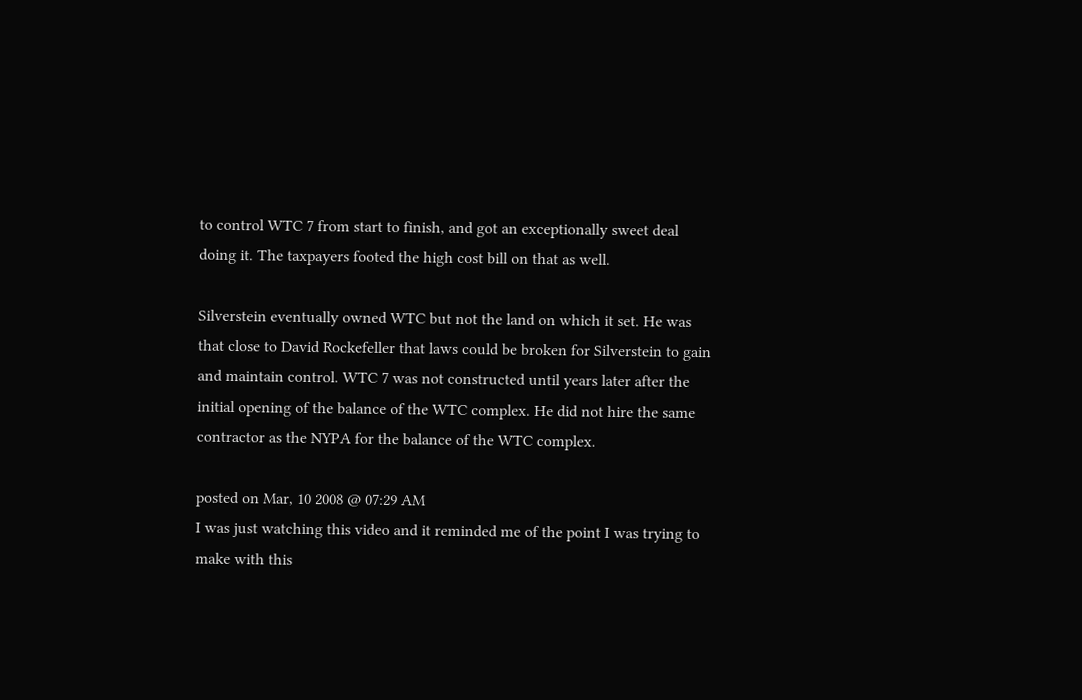to control WTC 7 from start to finish, and got an exceptionally sweet deal doing it. The taxpayers footed the high cost bill on that as well.

Silverstein eventually owned WTC but not the land on which it set. He was that close to David Rockefeller that laws could be broken for Silverstein to gain and maintain control. WTC 7 was not constructed until years later after the initial opening of the balance of the WTC complex. He did not hire the same contractor as the NYPA for the balance of the WTC complex.

posted on Mar, 10 2008 @ 07:29 AM
I was just watching this video and it reminded me of the point I was trying to make with this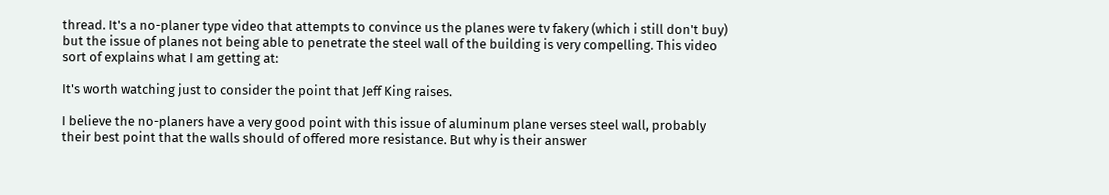thread. It's a no-planer type video that attempts to convince us the planes were tv fakery (which i still don't buy) but the issue of planes not being able to penetrate the steel wall of the building is very compelling. This video sort of explains what I am getting at:

It's worth watching just to consider the point that Jeff King raises.

I believe the no-planers have a very good point with this issue of aluminum plane verses steel wall, probably their best point that the walls should of offered more resistance. But why is their answer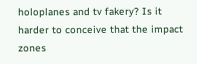holoplanes and tv fakery? Is it harder to conceive that the impact zones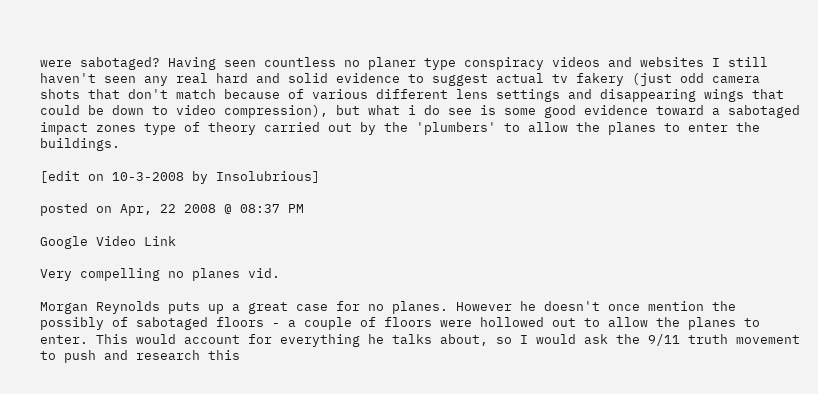were sabotaged? Having seen countless no planer type conspiracy videos and websites I still haven't seen any real hard and solid evidence to suggest actual tv fakery (just odd camera shots that don't match because of various different lens settings and disappearing wings that could be down to video compression), but what i do see is some good evidence toward a sabotaged impact zones type of theory carried out by the 'plumbers' to allow the planes to enter the buildings.

[edit on 10-3-2008 by Insolubrious]

posted on Apr, 22 2008 @ 08:37 PM

Google Video Link

Very compelling no planes vid.

Morgan Reynolds puts up a great case for no planes. However he doesn't once mention the possibly of sabotaged floors - a couple of floors were hollowed out to allow the planes to enter. This would account for everything he talks about, so I would ask the 9/11 truth movement to push and research this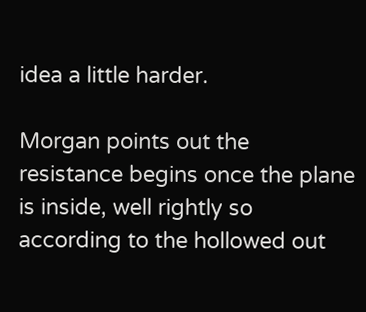idea a little harder.

Morgan points out the resistance begins once the plane is inside, well rightly so according to the hollowed out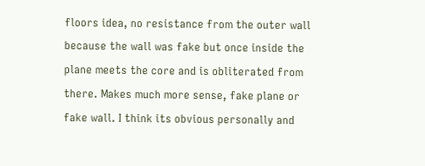floors idea, no resistance from the outer wall because the wall was fake but once inside the plane meets the core and is obliterated from there. Makes much more sense, fake plane or fake wall. I think its obvious personally and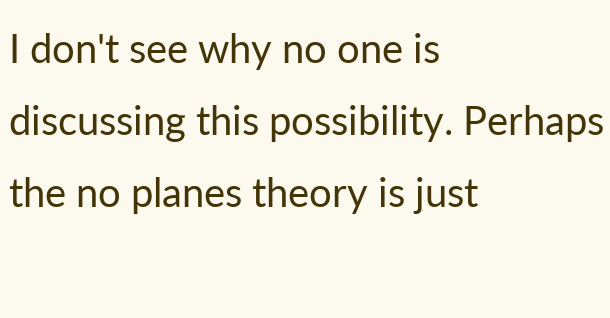I don't see why no one is discussing this possibility. Perhaps the no planes theory is just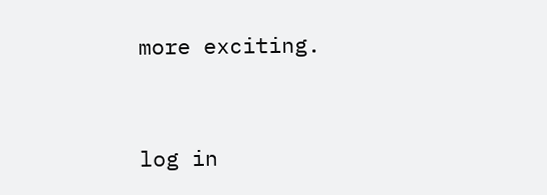more exciting.


log in